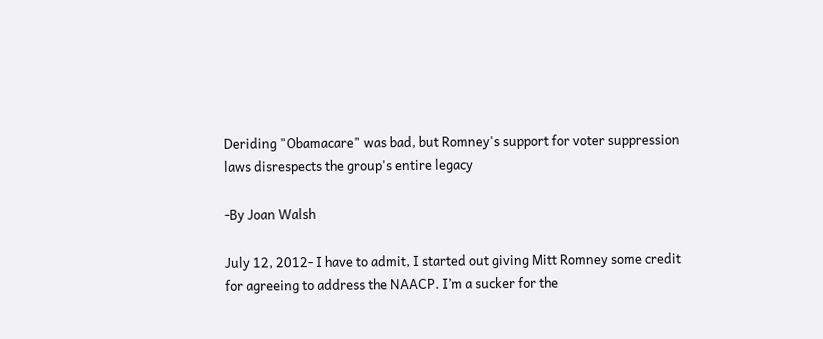Deriding "Obamacare" was bad, but Romney's support for voter suppression laws disrespects the group's entire legacy

-By Joan Walsh

July 12, 2012- I have to admit, I started out giving Mitt Romney some credit for agreeing to address the NAACP. I’m a sucker for the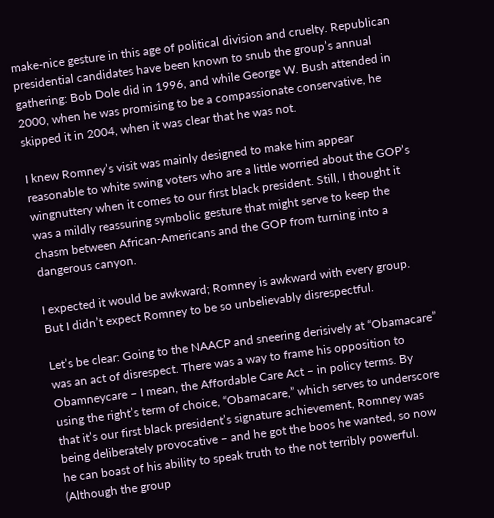make-nice gesture in this age of political division and cruelty. Republican presidential candidates have been known to snub the group’s annual gathering: Bob Dole did in 1996, and while George W. Bush attended in 2000, when he was promising to be a compassionate conservative, he skipped it in 2004, when it was clear that he was not.

I knew Romney’s visit was mainly designed to make him appear reasonable to white swing voters who are a little worried about the GOP’s wingnuttery when it comes to our first black president. Still, I thought it was a mildly reassuring symbolic gesture that might serve to keep the chasm between African-Americans and the GOP from turning into a dangerous canyon.

I expected it would be awkward; Romney is awkward with every group. But I didn’t expect Romney to be so unbelievably disrespectful.

Let’s be clear: Going to the NAACP and sneering derisively at “Obamacare” was an act of disrespect. There was a way to frame his opposition to Obamneycare – I mean, the Affordable Care Act – in policy terms. By using the right’s term of choice, “Obamacare,” which serves to underscore that it’s our first black president’s signature achievement, Romney was being deliberately provocative – and he got the boos he wanted, so now he can boast of his ability to speak truth to the not terribly powerful. (Although the group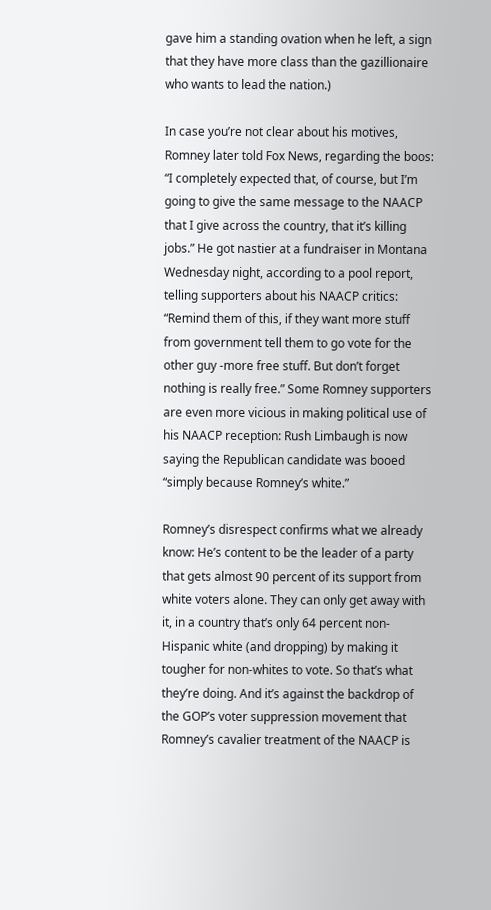gave him a standing ovation when he left, a sign that they have more class than the gazillionaire who wants to lead the nation.)

In case you’re not clear about his motives, Romney later told Fox News, regarding the boos: “I completely expected that, of course, but I’m going to give the same message to the NAACP that I give across the country, that it’s killing jobs.” He got nastier at a fundraiser in Montana Wednesday night, according to a pool report, telling supporters about his NAACP critics: “Remind them of this, if they want more stuff from government tell them to go vote for the other guy -more free stuff. But don’t forget nothing is really free.” Some Romney supporters are even more vicious in making political use of his NAACP reception: Rush Limbaugh is now saying the Republican candidate was booed “simply because Romney’s white.”

Romney’s disrespect confirms what we already know: He’s content to be the leader of a party that gets almost 90 percent of its support from white voters alone. They can only get away with it, in a country that’s only 64 percent non-Hispanic white (and dropping) by making it tougher for non-whites to vote. So that’s what they’re doing. And it’s against the backdrop of the GOP’s voter suppression movement that Romney’s cavalier treatment of the NAACP is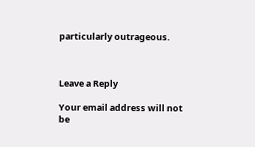particularly outrageous.



Leave a Reply

Your email address will not be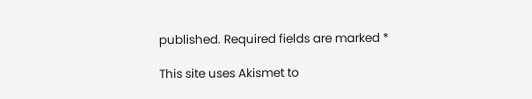published. Required fields are marked *

This site uses Akismet to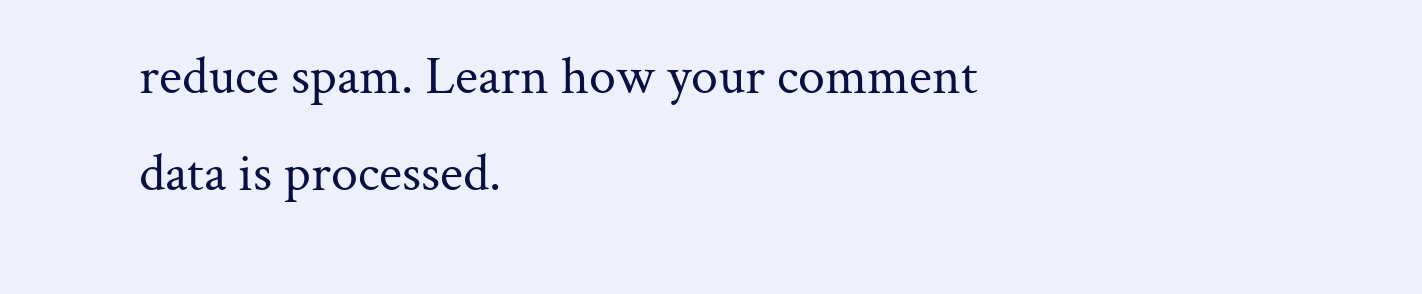reduce spam. Learn how your comment data is processed.